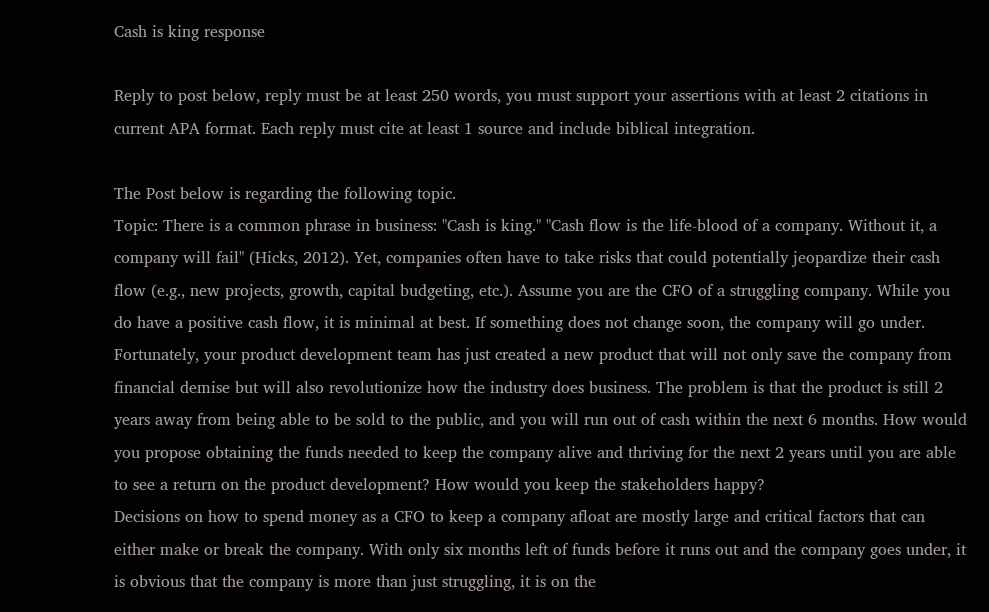Cash is king response

Reply to post below, reply must be at least 250 words, you must support your assertions with at least 2 citations in current APA format. Each reply must cite at least 1 source and include biblical integration.

The Post below is regarding the following topic.
Topic: There is a common phrase in business: "Cash is king." "Cash flow is the life-blood of a company. Without it, a company will fail" (Hicks, 2012). Yet, companies often have to take risks that could potentially jeopardize their cash flow (e.g., new projects, growth, capital budgeting, etc.). Assume you are the CFO of a struggling company. While you do have a positive cash flow, it is minimal at best. If something does not change soon, the company will go under. Fortunately, your product development team has just created a new product that will not only save the company from financial demise but will also revolutionize how the industry does business. The problem is that the product is still 2 years away from being able to be sold to the public, and you will run out of cash within the next 6 months. How would you propose obtaining the funds needed to keep the company alive and thriving for the next 2 years until you are able to see a return on the product development? How would you keep the stakeholders happy?
Decisions on how to spend money as a CFO to keep a company afloat are mostly large and critical factors that can either make or break the company. With only six months left of funds before it runs out and the company goes under, it is obvious that the company is more than just struggling, it is on the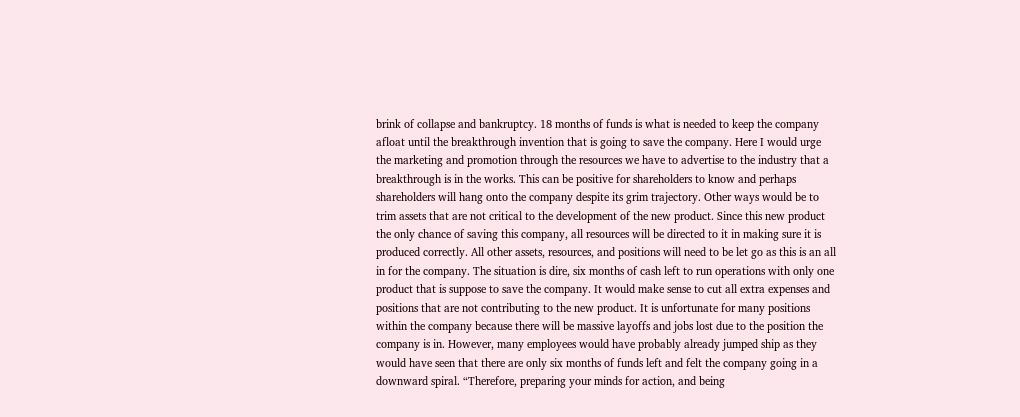brink of collapse and bankruptcy. 18 months of funds is what is needed to keep the company afloat until the breakthrough invention that is going to save the company. Here I would urge the marketing and promotion through the resources we have to advertise to the industry that a breakthrough is in the works. This can be positive for shareholders to know and perhaps shareholders will hang onto the company despite its grim trajectory. Other ways would be to trim assets that are not critical to the development of the new product. Since this new product the only chance of saving this company, all resources will be directed to it in making sure it is produced correctly. All other assets, resources, and positions will need to be let go as this is an all in for the company. The situation is dire, six months of cash left to run operations with only one product that is suppose to save the company. It would make sense to cut all extra expenses and positions that are not contributing to the new product. It is unfortunate for many positions within the company because there will be massive layoffs and jobs lost due to the position the company is in. However, many employees would have probably already jumped ship as they would have seen that there are only six months of funds left and felt the company going in a downward spiral. “Therefore, preparing your minds for action, and being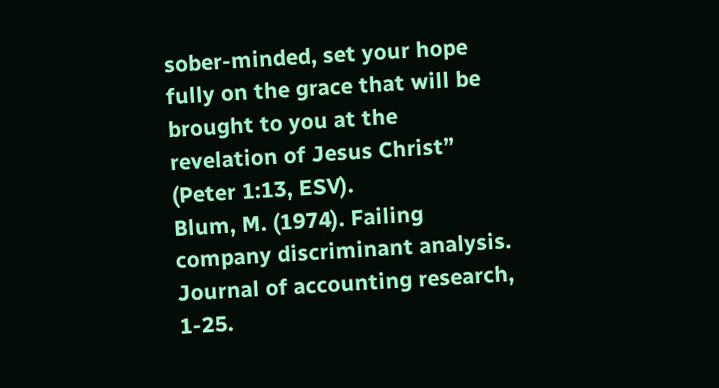sober-minded, set your hope fully on the grace that will be brought to you at the revelation of Jesus Christ” (Peter 1:13, ESV).
Blum, M. (1974). Failing company discriminant analysis. Journal of accounting research, 1-25.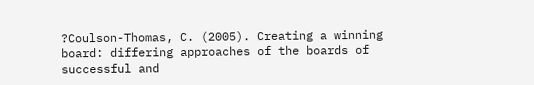?Coulson-Thomas, C. (2005). Creating a winning board: differing approaches of the boards of successful and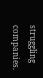struggling companies.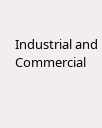Industrial and Commercial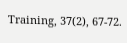Training, 37(2), 67-72.